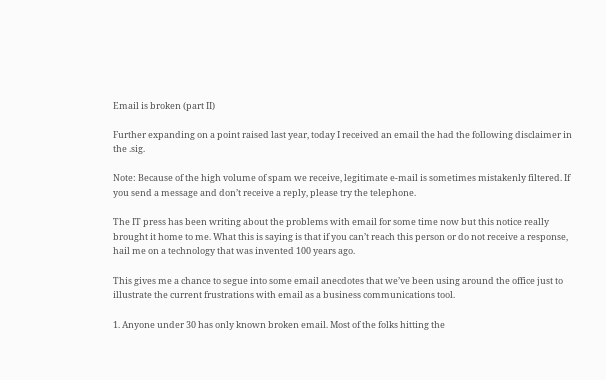Email is broken (part II)

Further expanding on a point raised last year, today I received an email the had the following disclaimer in the .sig.

Note: Because of the high volume of spam we receive, legitimate e-mail is sometimes mistakenly filtered. If you send a message and don’t receive a reply, please try the telephone.

The IT press has been writing about the problems with email for some time now but this notice really brought it home to me. What this is saying is that if you can’t reach this person or do not receive a response, hail me on a technology that was invented 100 years ago.

This gives me a chance to segue into some email anecdotes that we’ve been using around the office just to illustrate the current frustrations with email as a business communications tool.

1. Anyone under 30 has only known broken email. Most of the folks hitting the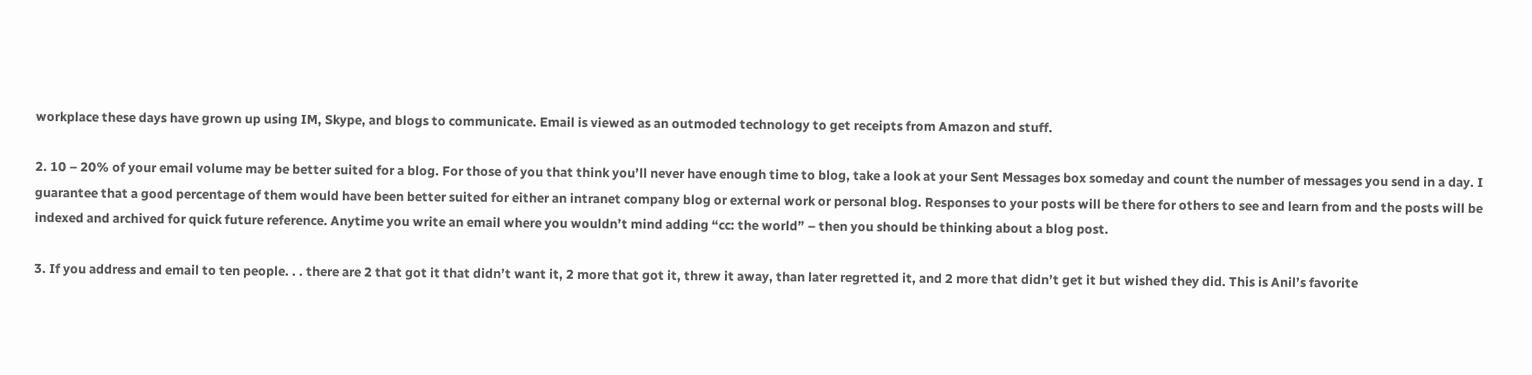workplace these days have grown up using IM, Skype, and blogs to communicate. Email is viewed as an outmoded technology to get receipts from Amazon and stuff.

2. 10 – 20% of your email volume may be better suited for a blog. For those of you that think you’ll never have enough time to blog, take a look at your Sent Messages box someday and count the number of messages you send in a day. I guarantee that a good percentage of them would have been better suited for either an intranet company blog or external work or personal blog. Responses to your posts will be there for others to see and learn from and the posts will be indexed and archived for quick future reference. Anytime you write an email where you wouldn’t mind adding “cc: the world” – then you should be thinking about a blog post.

3. If you address and email to ten people. . . there are 2 that got it that didn’t want it, 2 more that got it, threw it away, than later regretted it, and 2 more that didn’t get it but wished they did. This is Anil’s favorite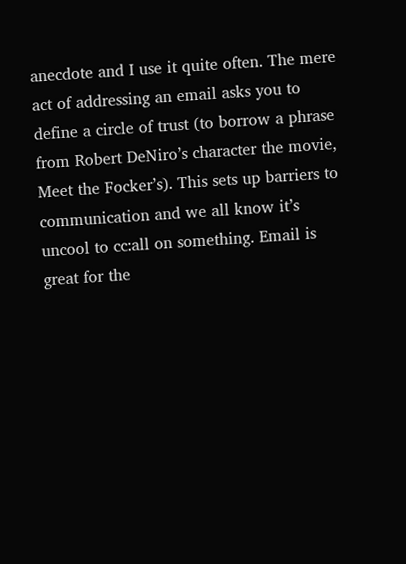anecdote and I use it quite often. The mere act of addressing an email asks you to define a circle of trust (to borrow a phrase from Robert DeNiro’s character the movie, Meet the Focker’s). This sets up barriers to communication and we all know it’s uncool to cc:all on something. Email is great for the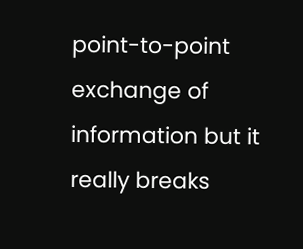point-to-point exchange of information but it really breaks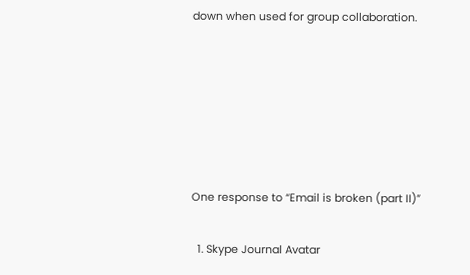down when used for group collaboration.






One response to “Email is broken (part II)”

  1. Skype Journal Avatar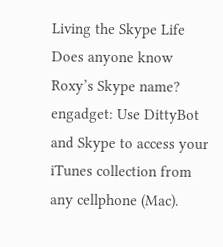Living the Skype Life Does anyone know Roxy’s Skype name? engadget: Use DittyBot and Skype to access your iTunes collection from any cellphone (Mac).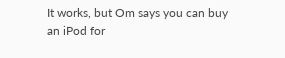It works, but Om says you can buy an iPod for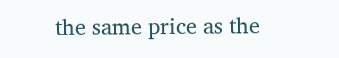the same price as the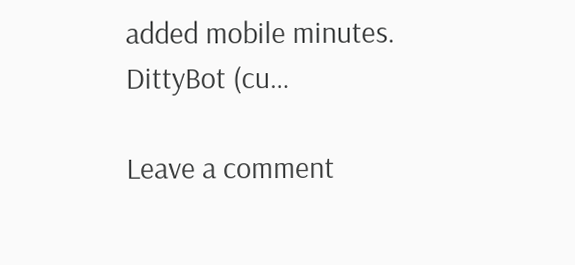added mobile minutes. DittyBot (cu…

Leave a comment